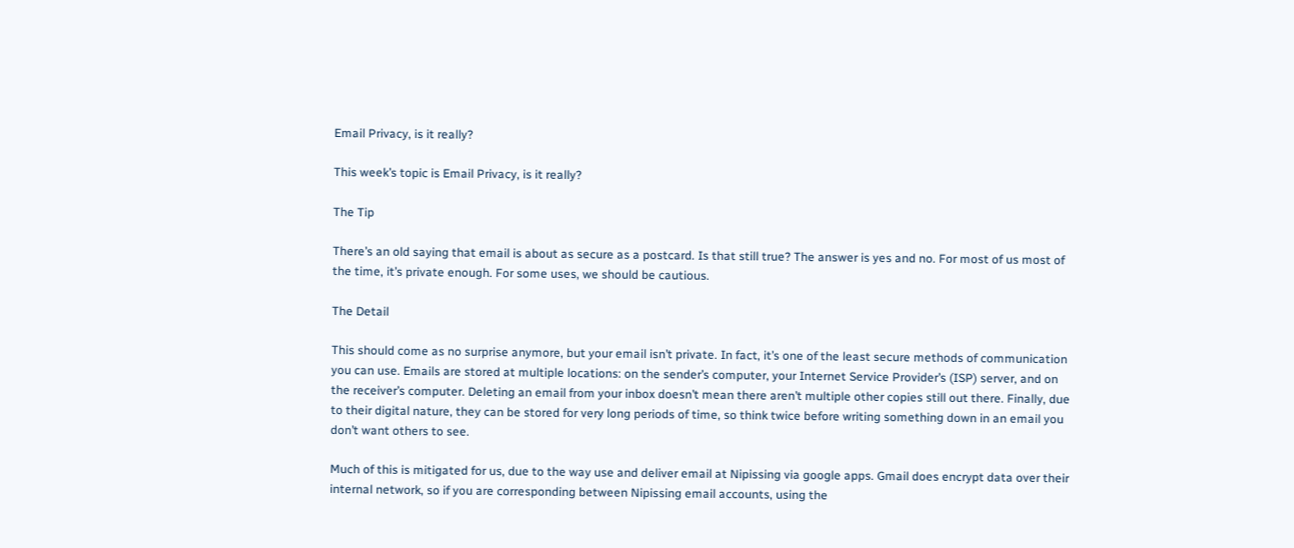Email Privacy, is it really?

This week’s topic is Email Privacy, is it really?

The Tip

There’s an old saying that email is about as secure as a postcard. Is that still true? The answer is yes and no. For most of us most of the time, it’s private enough. For some uses, we should be cautious.

The Detail

This should come as no surprise anymore, but your email isn’t private. In fact, it’s one of the least secure methods of communication you can use. Emails are stored at multiple locations: on the sender’s computer, your Internet Service Provider’s (ISP) server, and on the receiver’s computer. Deleting an email from your inbox doesn’t mean there aren’t multiple other copies still out there. Finally, due to their digital nature, they can be stored for very long periods of time, so think twice before writing something down in an email you don’t want others to see.

Much of this is mitigated for us, due to the way use and deliver email at Nipissing via google apps. Gmail does encrypt data over their internal network, so if you are corresponding between Nipissing email accounts, using the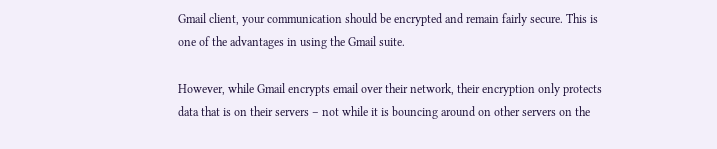Gmail client, your communication should be encrypted and remain fairly secure. This is one of the advantages in using the Gmail suite.

However, while Gmail encrypts email over their network, their encryption only protects data that is on their servers – not while it is bouncing around on other servers on the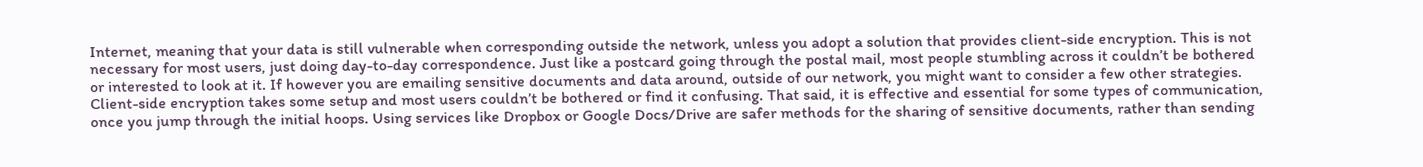Internet, meaning that your data is still vulnerable when corresponding outside the network, unless you adopt a solution that provides client-side encryption. This is not necessary for most users, just doing day-to-day correspondence. Just like a postcard going through the postal mail, most people stumbling across it couldn’t be bothered or interested to look at it. If however you are emailing sensitive documents and data around, outside of our network, you might want to consider a few other strategies. Client-side encryption takes some setup and most users couldn’t be bothered or find it confusing. That said, it is effective and essential for some types of communication, once you jump through the initial hoops. Using services like Dropbox or Google Docs/Drive are safer methods for the sharing of sensitive documents, rather than sending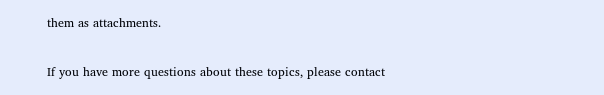them as attachments.

If you have more questions about these topics, please contact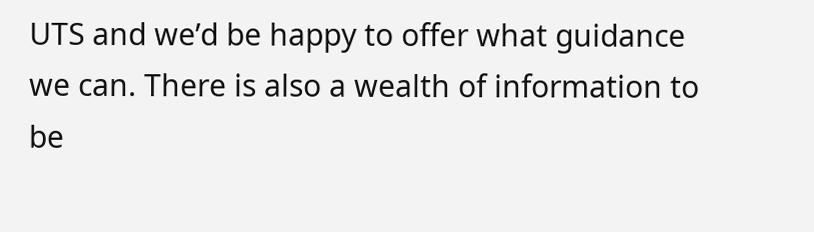UTS and we’d be happy to offer what guidance we can. There is also a wealth of information to be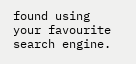found using your favourite search engine.